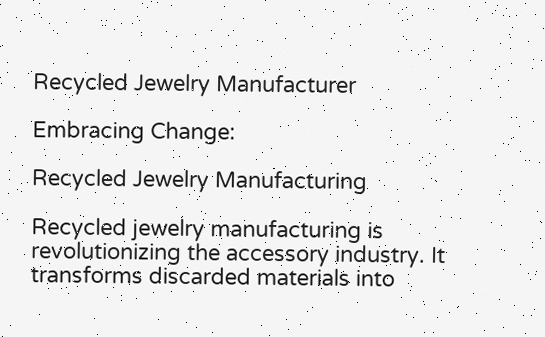Recycled Jewelry Manufacturer

Embracing Change:

Recycled Jewelry Manufacturing

Recycled jewelry manufacturing is revolutionizing the accessory industry. It transforms discarded materials into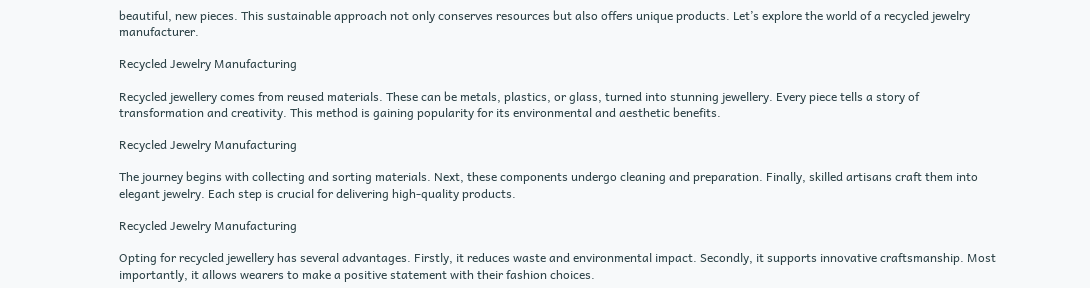beautiful, new pieces. This sustainable approach not only conserves resources but also offers unique products. Let’s explore the world of a recycled jewelry manufacturer.

Recycled Jewelry Manufacturing

Recycled jewellery comes from reused materials. These can be metals, plastics, or glass, turned into stunning jewellery. Every piece tells a story of transformation and creativity. This method is gaining popularity for its environmental and aesthetic benefits.

Recycled Jewelry Manufacturing

The journey begins with collecting and sorting materials. Next, these components undergo cleaning and preparation. Finally, skilled artisans craft them into elegant jewelry. Each step is crucial for delivering high-quality products.

Recycled Jewelry Manufacturing

Opting for recycled jewellery has several advantages. Firstly, it reduces waste and environmental impact. Secondly, it supports innovative craftsmanship. Most importantly, it allows wearers to make a positive statement with their fashion choices.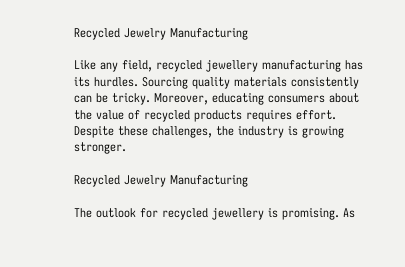Recycled Jewelry Manufacturing

Like any field, recycled jewellery manufacturing has its hurdles. Sourcing quality materials consistently can be tricky. Moreover, educating consumers about the value of recycled products requires effort. Despite these challenges, the industry is growing stronger.

Recycled Jewelry Manufacturing

The outlook for recycled jewellery is promising. As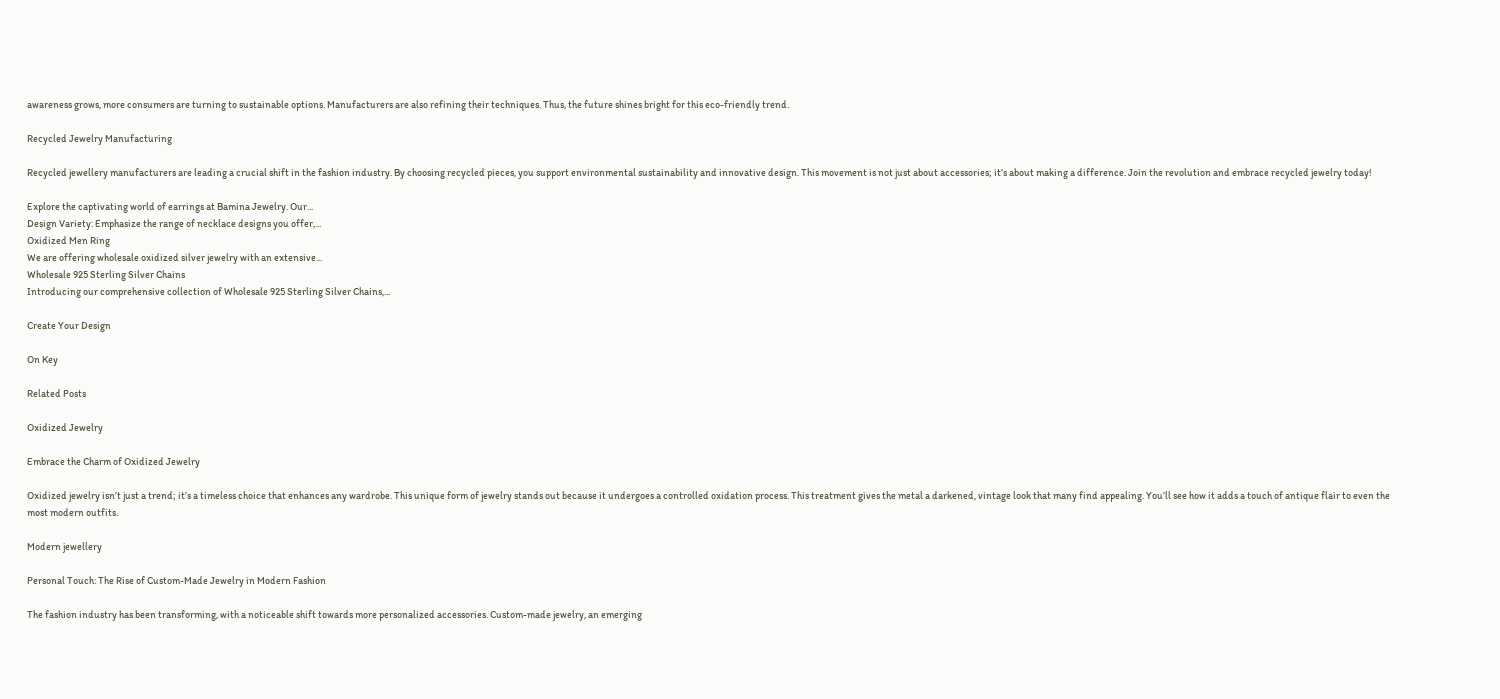awareness grows, more consumers are turning to sustainable options. Manufacturers are also refining their techniques. Thus, the future shines bright for this eco-friendly trend.

Recycled Jewelry Manufacturing

Recycled jewellery manufacturers are leading a crucial shift in the fashion industry. By choosing recycled pieces, you support environmental sustainability and innovative design. This movement is not just about accessories; it’s about making a difference. Join the revolution and embrace recycled jewelry today!

Explore the captivating world of earrings at Bamina Jewelry. Our...
Design Variety: Emphasize the range of necklace designs you offer,...
Oxidized Men Ring
We are offering wholesale oxidized silver jewelry with an extensive...
Wholesale 925 Sterling Silver Chains
Introducing our comprehensive collection of Wholesale 925 Sterling Silver Chains,...

Create Your Design

On Key

Related Posts

Oxidized Jewelry

Embrace the Charm of Oxidized Jewelry

Oxidized jewelry isn’t just a trend; it’s a timeless choice that enhances any wardrobe. This unique form of jewelry stands out because it undergoes a controlled oxidation process. This treatment gives the metal a darkened, vintage look that many find appealing. You’ll see how it adds a touch of antique flair to even the most modern outfits.

Modern jewellery

Personal Touch: The Rise of Custom-Made Jewelry in Modern Fashion

The fashion industry has been transforming, with a noticeable shift towards more personalized accessories. Custom-made jewelry, an emerging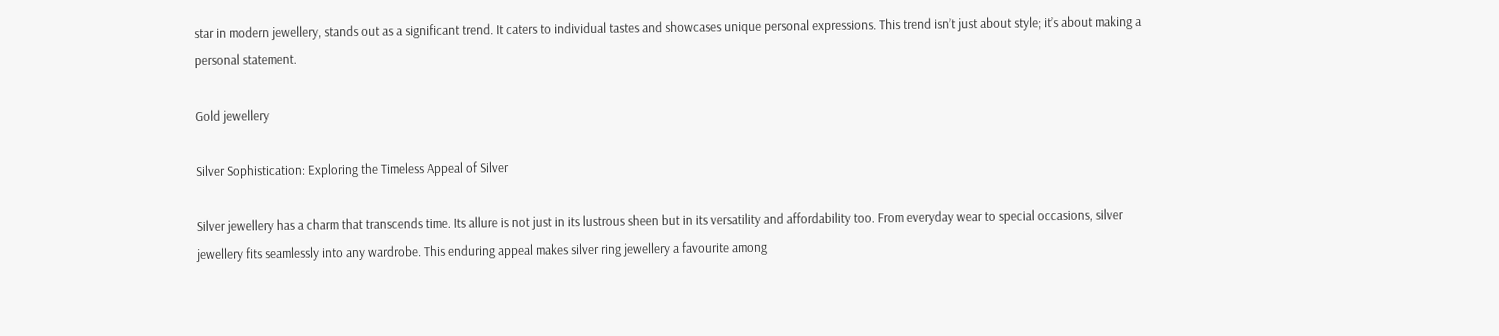star in modern jewellery, stands out as a significant trend. It caters to individual tastes and showcases unique personal expressions. This trend isn’t just about style; it’s about making a personal statement.

Gold jewellery

Silver Sophistication: Exploring the Timeless Appeal of Silver

Silver jewellery has a charm that transcends time. Its allure is not just in its lustrous sheen but in its versatility and affordability too. From everyday wear to special occasions, silver jewellery fits seamlessly into any wardrobe. This enduring appeal makes silver ring jewellery a favourite among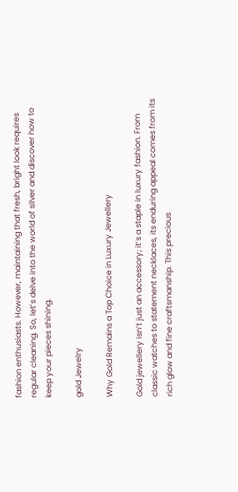fashion enthusiasts. However, maintaining that fresh, bright look requires regular cleaning. So, let’s delve into the world of silver and discover how to keep your pieces shining.

gold Jewelry

Why Gold Remains a Top Choice in Luxury Jewellery

Gold jewellery isn’t just an accessory; it’s a staple in luxury fashion. From classic watches to statement necklaces, its enduring appeal comes from its rich glow and fine craftsmanship. This precious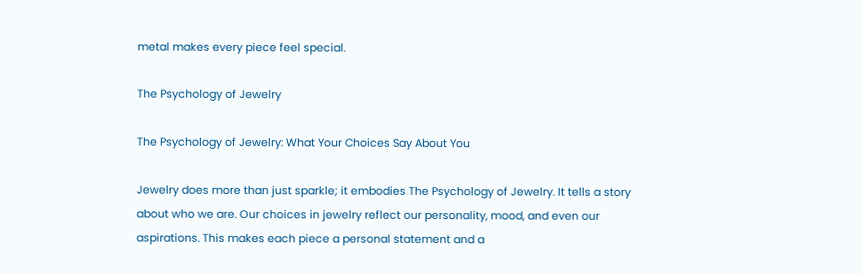metal makes every piece feel special.

The Psychology of Jewelry

The Psychology of Jewelry: What Your Choices Say About You

Jewelry does more than just sparkle; it embodies The Psychology of Jewelry. It tells a story about who we are. Our choices in jewelry reflect our personality, mood, and even our aspirations. This makes each piece a personal statement and a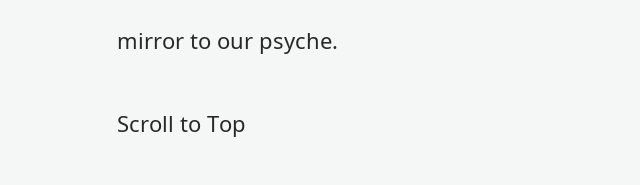mirror to our psyche.

Scroll to Top